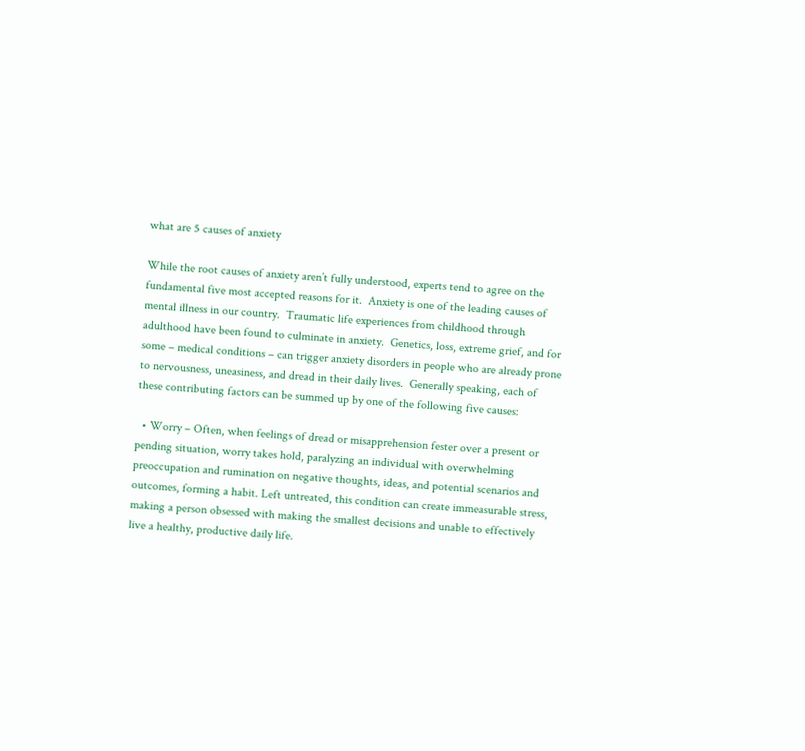what are 5 causes of anxiety

While the root causes of anxiety aren’t fully understood, experts tend to agree on the fundamental five most accepted reasons for it.  Anxiety is one of the leading causes of mental illness in our country.  Traumatic life experiences from childhood through adulthood have been found to culminate in anxiety.  Genetics, loss, extreme grief, and for some – medical conditions – can trigger anxiety disorders in people who are already prone to nervousness, uneasiness, and dread in their daily lives.  Generally speaking, each of these contributing factors can be summed up by one of the following five causes:

  • Worry – Often, when feelings of dread or misapprehension fester over a present or pending situation, worry takes hold, paralyzing an individual with overwhelming preoccupation and rumination on negative thoughts, ideas, and potential scenarios and outcomes, forming a habit. Left untreated, this condition can create immeasurable stress, making a person obsessed with making the smallest decisions and unable to effectively live a healthy, productive daily life.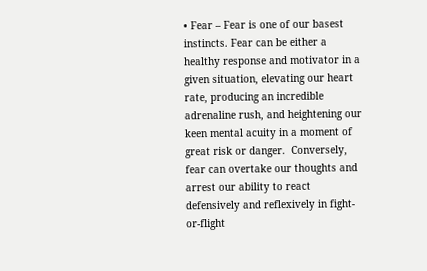• Fear – Fear is one of our basest instincts. Fear can be either a healthy response and motivator in a given situation, elevating our heart rate, producing an incredible adrenaline rush, and heightening our keen mental acuity in a moment of great risk or danger.  Conversely, fear can overtake our thoughts and arrest our ability to react defensively and reflexively in fight-or-flight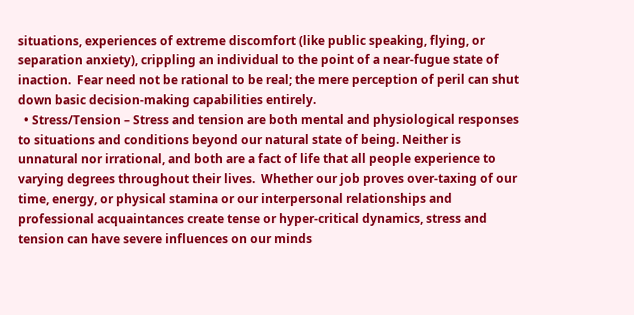situations, experiences of extreme discomfort (like public speaking, flying, or separation anxiety), crippling an individual to the point of a near-fugue state of inaction.  Fear need not be rational to be real; the mere perception of peril can shut down basic decision-making capabilities entirely.
  • Stress/Tension – Stress and tension are both mental and physiological responses to situations and conditions beyond our natural state of being. Neither is unnatural nor irrational, and both are a fact of life that all people experience to varying degrees throughout their lives.  Whether our job proves over-taxing of our time, energy, or physical stamina or our interpersonal relationships and professional acquaintances create tense or hyper-critical dynamics, stress and tension can have severe influences on our minds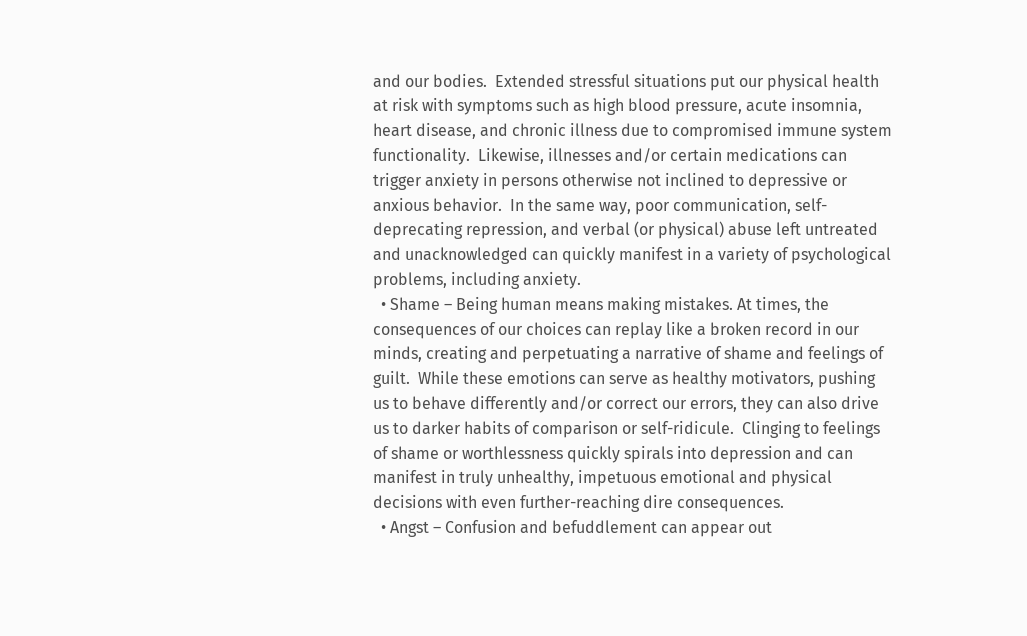and our bodies.  Extended stressful situations put our physical health at risk with symptoms such as high blood pressure, acute insomnia, heart disease, and chronic illness due to compromised immune system functionality.  Likewise, illnesses and/or certain medications can trigger anxiety in persons otherwise not inclined to depressive or anxious behavior.  In the same way, poor communication, self-deprecating repression, and verbal (or physical) abuse left untreated and unacknowledged can quickly manifest in a variety of psychological problems, including anxiety.
  • Shame – Being human means making mistakes. At times, the consequences of our choices can replay like a broken record in our minds, creating and perpetuating a narrative of shame and feelings of guilt.  While these emotions can serve as healthy motivators, pushing us to behave differently and/or correct our errors, they can also drive us to darker habits of comparison or self-ridicule.  Clinging to feelings of shame or worthlessness quickly spirals into depression and can manifest in truly unhealthy, impetuous emotional and physical decisions with even further-reaching dire consequences.
  • Angst – Confusion and befuddlement can appear out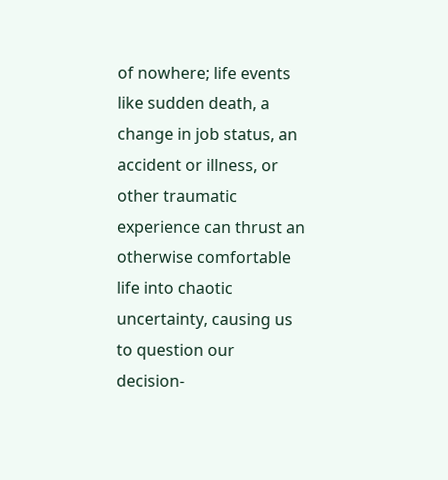of nowhere; life events like sudden death, a change in job status, an accident or illness, or other traumatic experience can thrust an otherwise comfortable life into chaotic uncertainty, causing us to question our decision-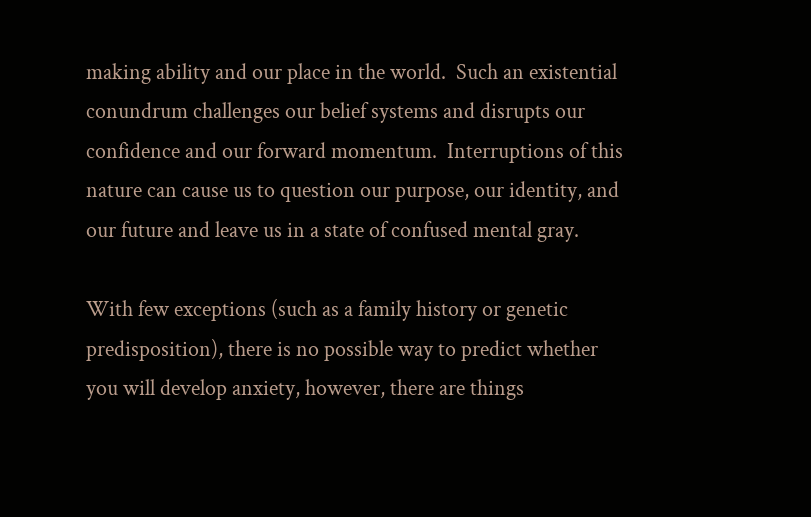making ability and our place in the world.  Such an existential conundrum challenges our belief systems and disrupts our confidence and our forward momentum.  Interruptions of this nature can cause us to question our purpose, our identity, and our future and leave us in a state of confused mental gray.

With few exceptions (such as a family history or genetic predisposition), there is no possible way to predict whether you will develop anxiety, however, there are things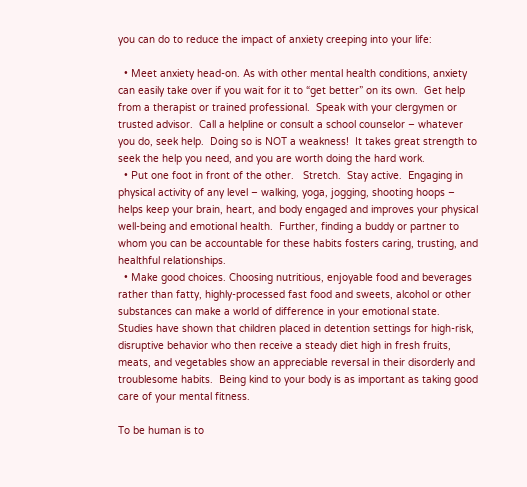you can do to reduce the impact of anxiety creeping into your life:

  • Meet anxiety head-on. As with other mental health conditions, anxiety can easily take over if you wait for it to “get better” on its own.  Get help from a therapist or trained professional.  Speak with your clergymen or trusted advisor.  Call a helpline or consult a school counselor – whatever you do, seek help.  Doing so is NOT a weakness!  It takes great strength to seek the help you need, and you are worth doing the hard work.
  • Put one foot in front of the other.   Stretch.  Stay active.  Engaging in physical activity of any level – walking, yoga, jogging, shooting hoops – helps keep your brain, heart, and body engaged and improves your physical well-being and emotional health.  Further, finding a buddy or partner to whom you can be accountable for these habits fosters caring, trusting, and healthful relationships.
  • Make good choices. Choosing nutritious, enjoyable food and beverages rather than fatty, highly-processed fast food and sweets, alcohol or other substances can make a world of difference in your emotional state.  Studies have shown that children placed in detention settings for high-risk, disruptive behavior who then receive a steady diet high in fresh fruits, meats, and vegetables show an appreciable reversal in their disorderly and troublesome habits.  Being kind to your body is as important as taking good care of your mental fitness.

To be human is to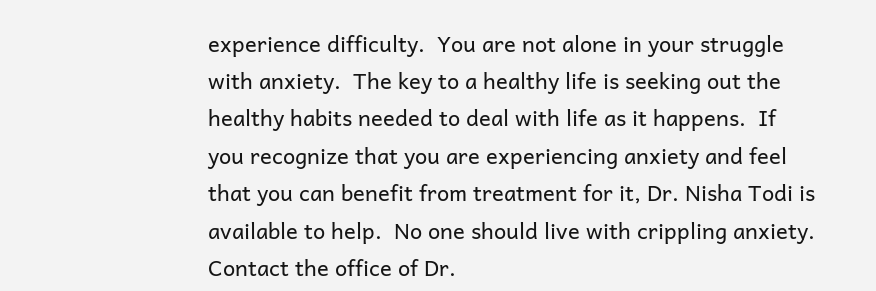experience difficulty.  You are not alone in your struggle with anxiety.  The key to a healthy life is seeking out the healthy habits needed to deal with life as it happens.  If you recognize that you are experiencing anxiety and feel that you can benefit from treatment for it, Dr. Nisha Todi is available to help.  No one should live with crippling anxiety.  Contact the office of Dr.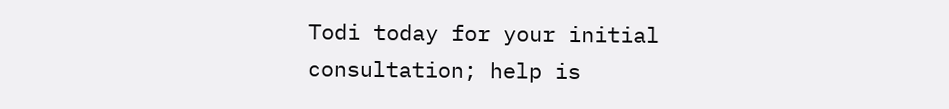Todi today for your initial consultation; help is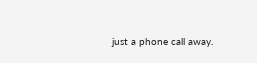just a phone call away.